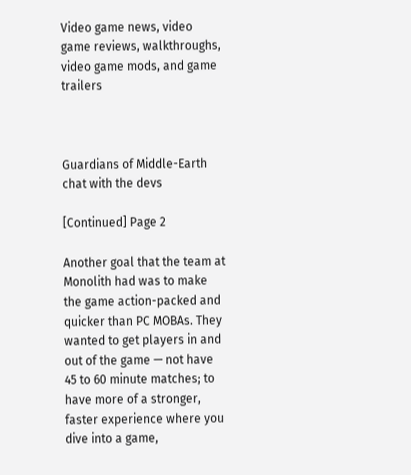Video game news, video game reviews, walkthroughs, video game mods, and game trailers



Guardians of Middle-Earth chat with the devs

[Continued] Page 2

Another goal that the team at Monolith had was to make the game action-packed and quicker than PC MOBAs. They wanted to get players in and out of the game — not have 45 to 60 minute matches; to have more of a stronger, faster experience where you dive into a game,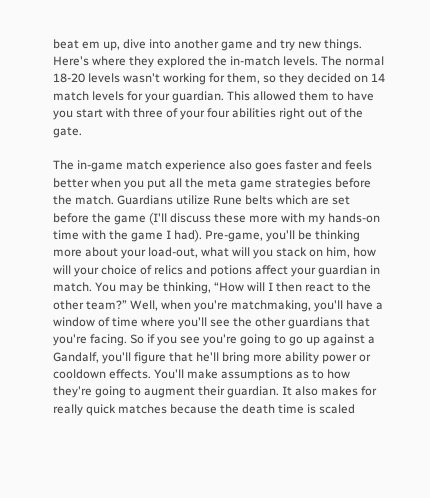beat em up, dive into another game and try new things. Here's where they explored the in-match levels. The normal 18-20 levels wasn't working for them, so they decided on 14 match levels for your guardian. This allowed them to have you start with three of your four abilities right out of the gate.

The in-game match experience also goes faster and feels better when you put all the meta game strategies before the match. Guardians utilize Rune belts which are set before the game (I'll discuss these more with my hands-on time with the game I had). Pre-game, you'll be thinking more about your load-out, what will you stack on him, how will your choice of relics and potions affect your guardian in match. You may be thinking, “How will I then react to the other team?” Well, when you're matchmaking, you'll have a window of time where you'll see the other guardians that you're facing. So if you see you're going to go up against a Gandalf, you'll figure that he'll bring more ability power or cooldown effects. You'll make assumptions as to how they're going to augment their guardian. It also makes for really quick matches because the death time is scaled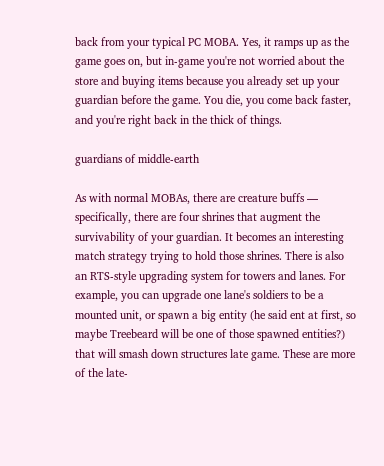back from your typical PC MOBA. Yes, it ramps up as the game goes on, but in-game you're not worried about the store and buying items because you already set up your guardian before the game. You die, you come back faster, and you're right back in the thick of things.

guardians of middle-earth

As with normal MOBAs, there are creature buffs — specifically, there are four shrines that augment the survivability of your guardian. It becomes an interesting match strategy trying to hold those shrines. There is also an RTS-style upgrading system for towers and lanes. For example, you can upgrade one lane's soldiers to be a mounted unit, or spawn a big entity (he said ent at first, so maybe Treebeard will be one of those spawned entities?) that will smash down structures late game. These are more of the late-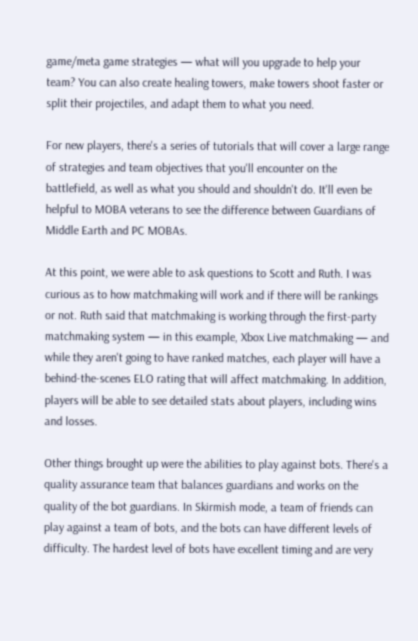game/meta game strategies — what will you upgrade to help your team? You can also create healing towers, make towers shoot faster or split their projectiles, and adapt them to what you need.

For new players, there's a series of tutorials that will cover a large range of strategies and team objectives that you'll encounter on the battlefield, as well as what you should and shouldn't do. It'll even be helpful to MOBA veterans to see the difference between Guardians of Middle Earth and PC MOBAs.

At this point, we were able to ask questions to Scott and Ruth. I was curious as to how matchmaking will work and if there will be rankings or not. Ruth said that matchmaking is working through the first-party matchmaking system — in this example, Xbox Live matchmaking — and while they aren't going to have ranked matches, each player will have a behind-the-scenes ELO rating that will affect matchmaking. In addition, players will be able to see detailed stats about players, including wins and losses.

Other things brought up were the abilities to play against bots. There's a quality assurance team that balances guardians and works on the quality of the bot guardians. In Skirmish mode, a team of friends can play against a team of bots, and the bots can have different levels of difficulty. The hardest level of bots have excellent timing and are very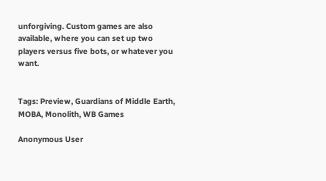unforgiving. Custom games are also available, where you can set up two players versus five bots, or whatever you want.


Tags: Preview, Guardians of Middle Earth, MOBA, Monolith, WB Games

Anonymous User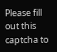Please fill out this captcha to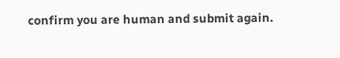confirm you are human and submit again.